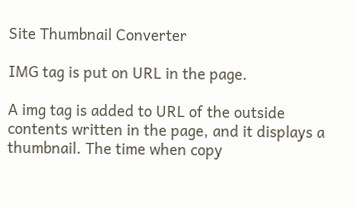Site Thumbnail Converter

IMG tag is put on URL in the page.

A img tag is added to URL of the outside contents written in the page, and it displays a thumbnail. The time when copy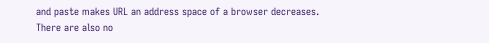and paste makes URL an address space of a browser decreases. There are also no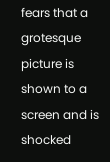fears that a grotesque picture is shown to a screen and is shocked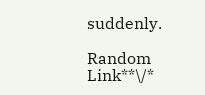suddenly.

Random Link**\/*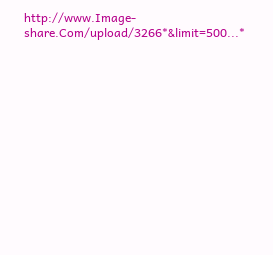http://www.Image-share.Com/upload/3266*&limit=500...*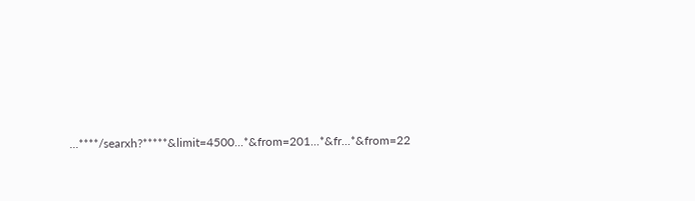...****/searxh?*****&limit=4500...*&from=201...*&fr...*&from=22